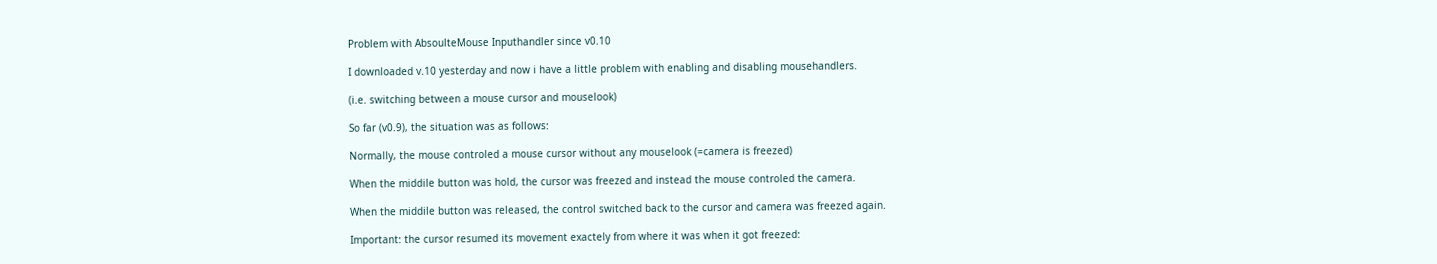Problem with AbsoulteMouse Inputhandler since v0.10

I downloaded v.10 yesterday and now i have a little problem with enabling and disabling mousehandlers.

(i.e. switching between a mouse cursor and mouselook)

So far (v0.9), the situation was as follows:

Normally, the mouse controled a mouse cursor without any mouselook (=camera is freezed)

When the middile button was hold, the cursor was freezed and instead the mouse controled the camera.

When the middile button was released, the control switched back to the cursor and camera was freezed again.

Important: the cursor resumed its movement exactely from where it was when it got freezed: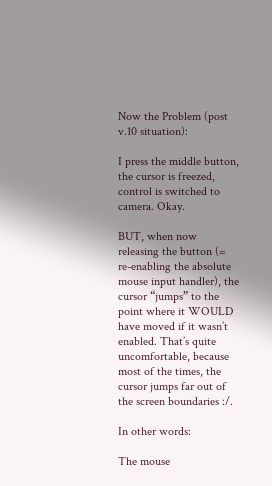Now the Problem (post v.10 situation):

I press the middle button, the cursor is freezed, control is switched to camera. Okay.

BUT, when now releasing the button (= re-enabling the absolute mouse input handler), the cursor “jumps” to the point where it WOULD have moved if it wasn’t enabled. That’s quite uncomfortable, because most of the times, the cursor jumps far out of the screen boundaries :/.

In other words:

The mouse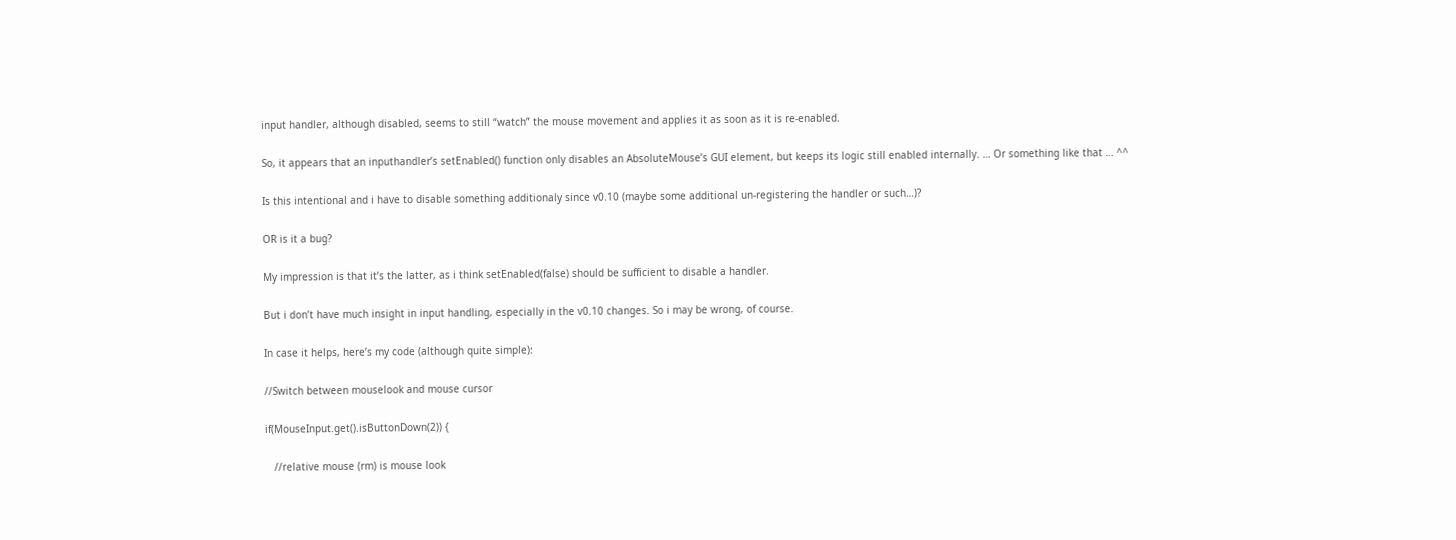input handler, although disabled, seems to still “watch” the mouse movement and applies it as soon as it is re-enabled.

So, it appears that an inputhandler’s setEnabled() function only disables an AbsoluteMouse’s GUI element, but keeps its logic still enabled internally. … Or something like that … ^^

Is this intentional and i have to disable something additionaly since v0.10 (maybe some additional un-registering the handler or such…)?

OR is it a bug?

My impression is that it’s the latter, as i think setEnabled(false) should be sufficient to disable a handler.

But i don’t have much insight in input handling, especially in the v0.10 changes. So i may be wrong, of course.

In case it helps, here’s my code (although quite simple):

//Switch between mouselook and mouse cursor

if(MouseInput.get().isButtonDown(2)) {

   //relative mouse (rm) is mouse look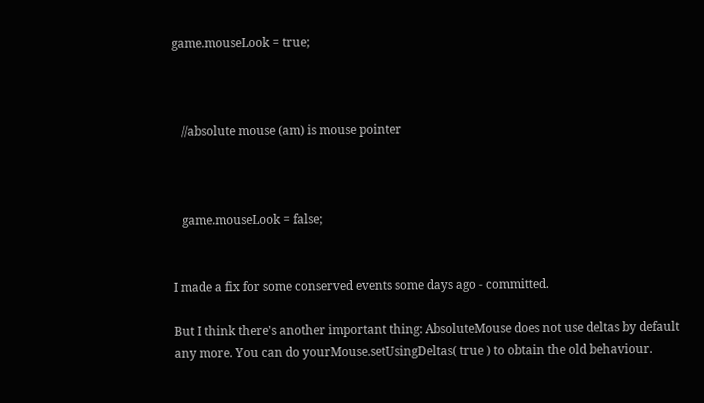game.mouseLook = true;



   //absolute mouse (am) is mouse pointer



   game.mouseLook = false;


I made a fix for some conserved events some days ago - committed.

But I think there's another important thing: AbsoluteMouse does not use deltas by default any more. You can do yourMouse.setUsingDeltas( true ) to obtain the old behaviour.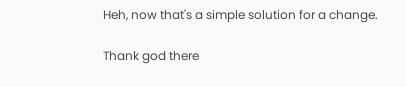Heh, now that's a simple solution for a change.

Thank god there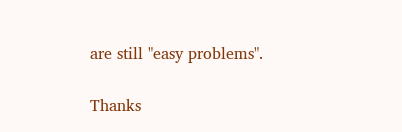are still "easy problems".

Thanks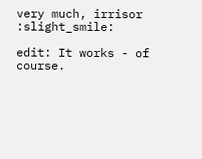very much, irrisor :slight_smile:

edit: It works - of course.